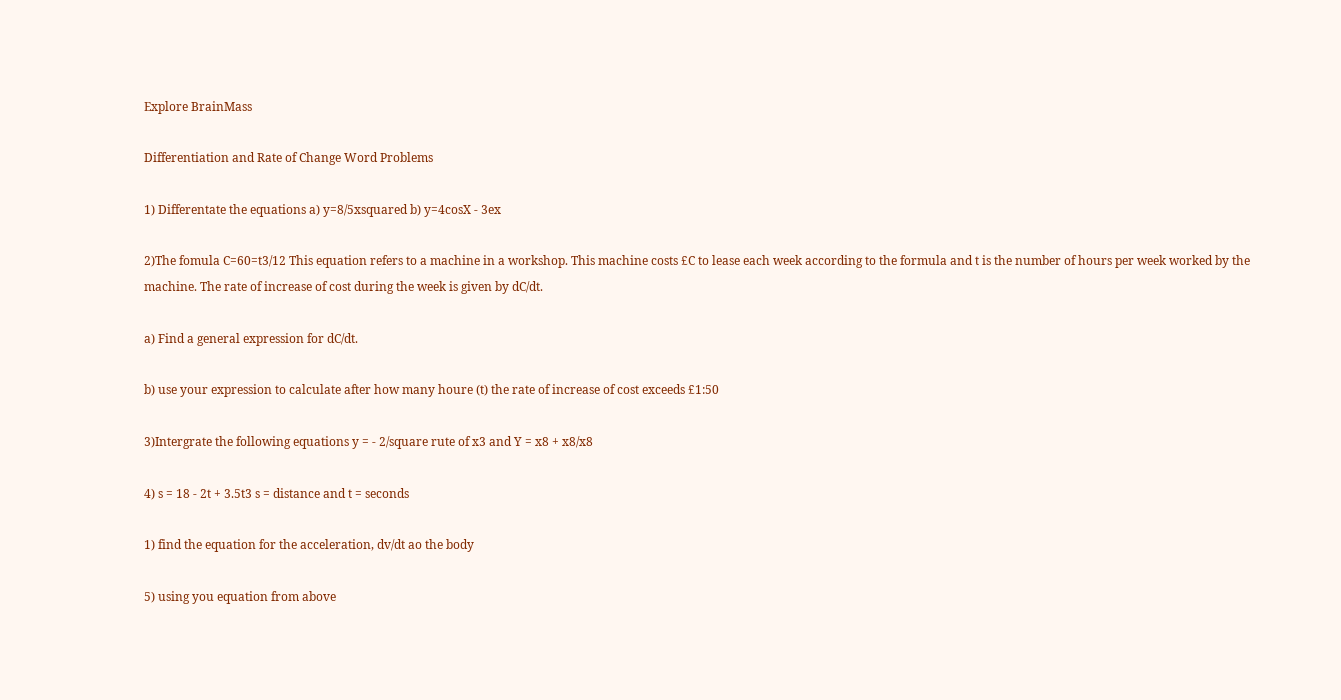Explore BrainMass

Differentiation and Rate of Change Word Problems

1) Differentate the equations a) y=8/5xsquared b) y=4cosX - 3ex

2)The fomula C=60=t3/12 This equation refers to a machine in a workshop. This machine costs £C to lease each week according to the formula and t is the number of hours per week worked by the machine. The rate of increase of cost during the week is given by dC/dt.

a) Find a general expression for dC/dt.

b) use your expression to calculate after how many houre (t) the rate of increase of cost exceeds £1:50

3)Intergrate the following equations y = - 2/square rute of x3 and Y = x8 + x8/x8

4) s = 18 - 2t + 3.5t3 s = distance and t = seconds

1) find the equation for the acceleration, dv/dt ao the body

5) using you equation from above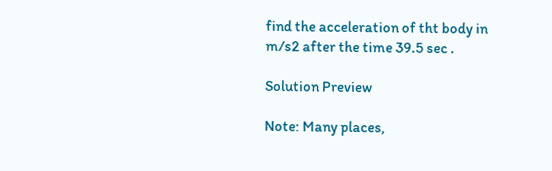find the acceleration of tht body in m/s2 after the time 39.5 sec .

Solution Preview

Note: Many places,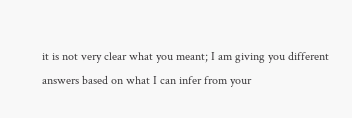it is not very clear what you meant; I am giving you different answers based on what I can infer from your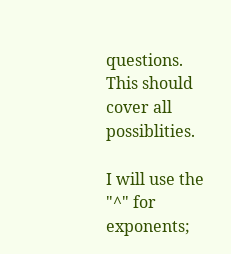questions. This should cover all possiblities.

I will use the "^" for exponents;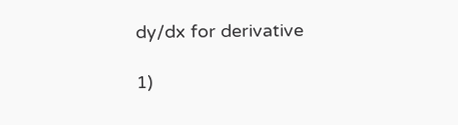dy/dx for derivative

1)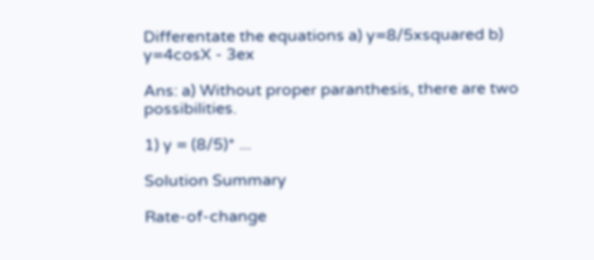Differentate the equations a) y=8/5xsquared b) y=4cosX - 3ex

Ans: a) Without proper paranthesis, there are two possibilities.

1) y = (8/5)* ...

Solution Summary

Rate-of-change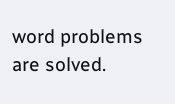word problems are solved.